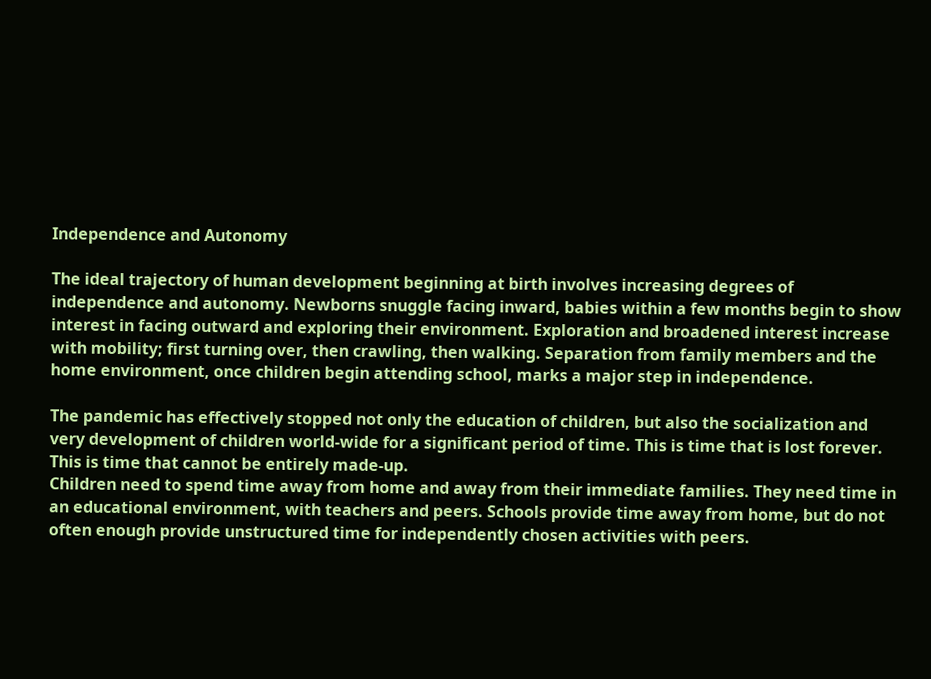Independence and Autonomy

The ideal trajectory of human development beginning at birth involves increasing degrees of independence and autonomy. Newborns snuggle facing inward, babies within a few months begin to show interest in facing outward and exploring their environment. Exploration and broadened interest increase with mobility; first turning over, then crawling, then walking. Separation from family members and the home environment, once children begin attending school, marks a major step in independence.

The pandemic has effectively stopped not only the education of children, but also the socialization and very development of children world-wide for a significant period of time. This is time that is lost forever. This is time that cannot be entirely made-up.
Children need to spend time away from home and away from their immediate families. They need time in an educational environment, with teachers and peers. Schools provide time away from home, but do not often enough provide unstructured time for independently chosen activities with peers.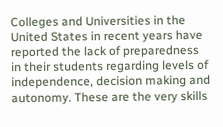Colleges and Universities in the United States in recent years have reported the lack of preparedness in their students regarding levels of independence, decision making and autonomy. These are the very skills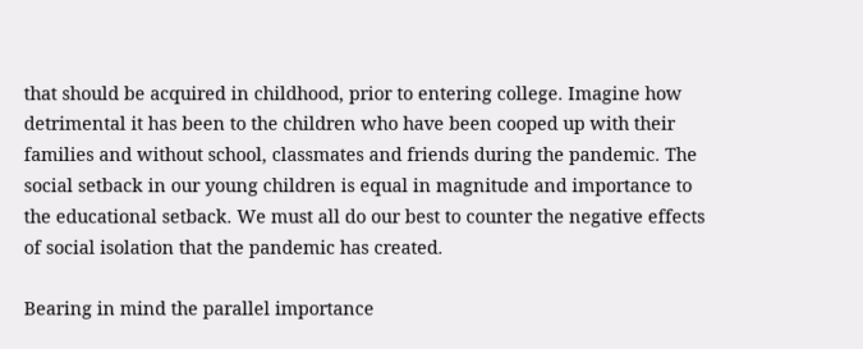that should be acquired in childhood, prior to entering college. Imagine how detrimental it has been to the children who have been cooped up with their families and without school, classmates and friends during the pandemic. The social setback in our young children is equal in magnitude and importance to the educational setback. We must all do our best to counter the negative effects of social isolation that the pandemic has created.

Bearing in mind the parallel importance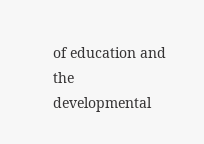of education and the developmental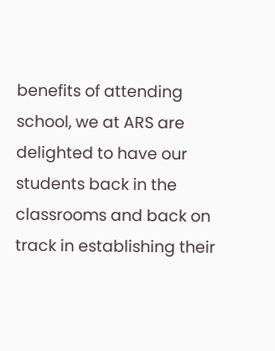benefits of attending school, we at ARS are delighted to have our students back in the classrooms and back on track in establishing their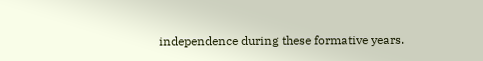independence during these formative years.